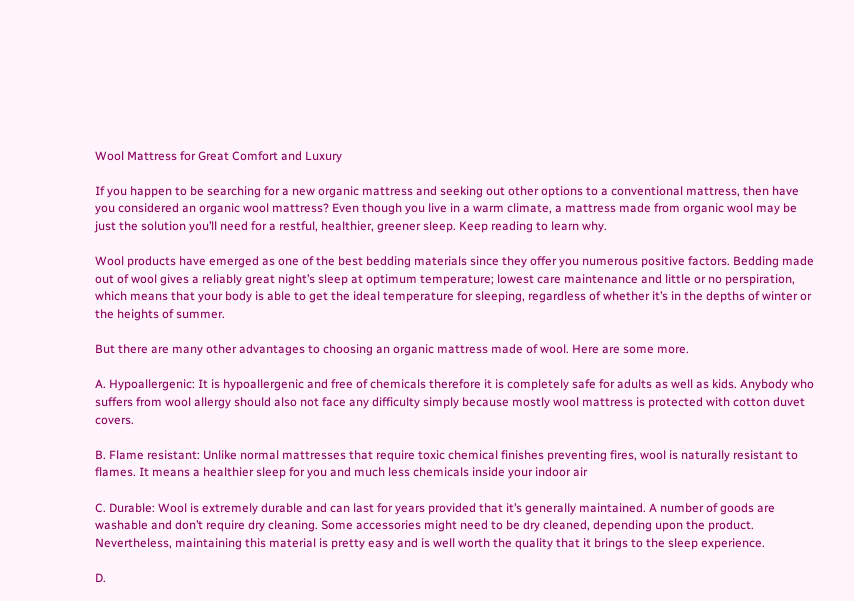Wool Mattress for Great Comfort and Luxury

If you happen to be searching for a new organic mattress and seeking out other options to a conventional mattress, then have you considered an organic wool mattress? Even though you live in a warm climate, a mattress made from organic wool may be just the solution you’ll need for a restful, healthier, greener sleep. Keep reading to learn why.

Wool products have emerged as one of the best bedding materials since they offer you numerous positive factors. Bedding made out of wool gives a reliably great night’s sleep at optimum temperature; lowest care maintenance and little or no perspiration, which means that your body is able to get the ideal temperature for sleeping, regardless of whether it’s in the depths of winter or the heights of summer.

But there are many other advantages to choosing an organic mattress made of wool. Here are some more.

A. Hypoallergenic: It is hypoallergenic and free of chemicals therefore it is completely safe for adults as well as kids. Anybody who suffers from wool allergy should also not face any difficulty simply because mostly wool mattress is protected with cotton duvet covers.

B. Flame resistant: Unlike normal mattresses that require toxic chemical finishes preventing fires, wool is naturally resistant to flames. It means a healthier sleep for you and much less chemicals inside your indoor air

C. Durable: Wool is extremely durable and can last for years provided that it’s generally maintained. A number of goods are washable and don’t require dry cleaning. Some accessories might need to be dry cleaned, depending upon the product. Nevertheless, maintaining this material is pretty easy and is well worth the quality that it brings to the sleep experience.

D.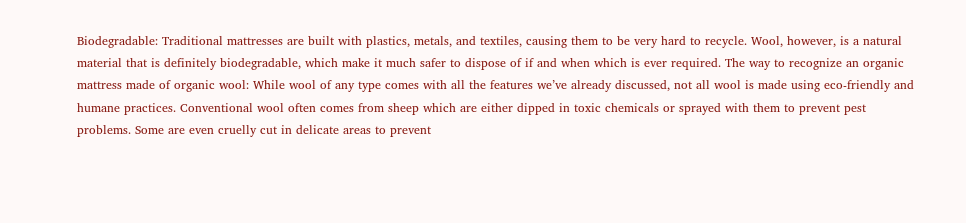Biodegradable: Traditional mattresses are built with plastics, metals, and textiles, causing them to be very hard to recycle. Wool, however, is a natural material that is definitely biodegradable, which make it much safer to dispose of if and when which is ever required. The way to recognize an organic mattress made of organic wool: While wool of any type comes with all the features we’ve already discussed, not all wool is made using eco-friendly and humane practices. Conventional wool often comes from sheep which are either dipped in toxic chemicals or sprayed with them to prevent pest problems. Some are even cruelly cut in delicate areas to prevent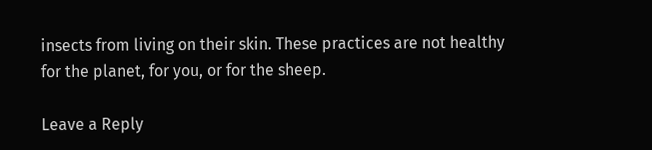insects from living on their skin. These practices are not healthy for the planet, for you, or for the sheep.

Leave a Reply